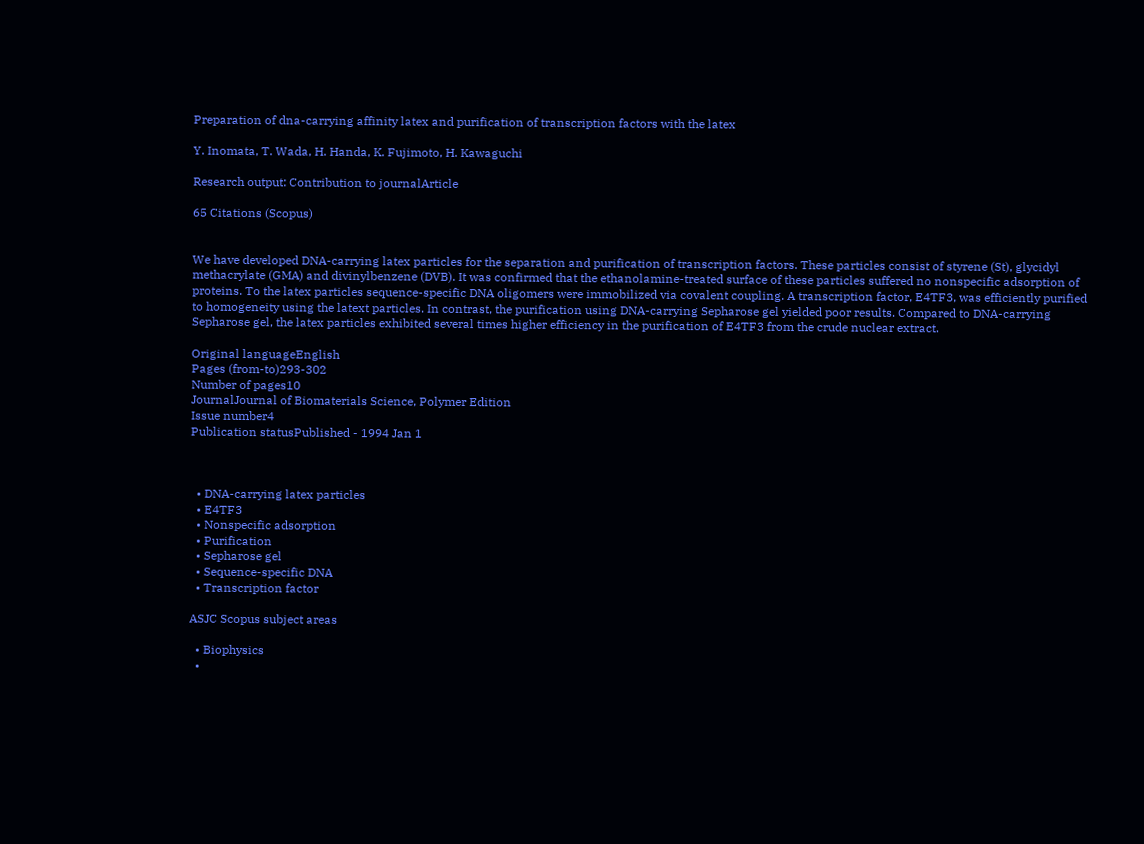Preparation of dna-carrying affinity latex and purification of transcription factors with the latex

Y. Inomata, T. Wada, H. Handa, K. Fujimoto, H. Kawaguchi

Research output: Contribution to journalArticle

65 Citations (Scopus)


We have developed DNA-carrying latex particles for the separation and purification of transcription factors. These particles consist of styrene (St), glycidyl methacrylate (GMA) and divinylbenzene (DVB). It was confirmed that the ethanolamine-treated surface of these particles suffered no nonspecific adsorption of proteins. To the latex particles sequence-specific DNA oligomers were immobilized via covalent coupling. A transcription factor, E4TF3, was efficiently purified to homogeneity using the latext particles. In contrast, the purification using DNA-carrying Sepharose gel yielded poor results. Compared to DNA-carrying Sepharose gel, the latex particles exhibited several times higher efficiency in the purification of E4TF3 from the crude nuclear extract.

Original languageEnglish
Pages (from-to)293-302
Number of pages10
JournalJournal of Biomaterials Science, Polymer Edition
Issue number4
Publication statusPublished - 1994 Jan 1



  • DNA-carrying latex particles
  • E4TF3
  • Nonspecific adsorption
  • Purification
  • Sepharose gel
  • Sequence-specific DNA
  • Transcription factor

ASJC Scopus subject areas

  • Biophysics
  •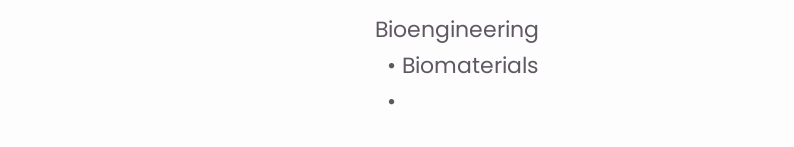Bioengineering
  • Biomaterials
  •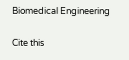Biomedical Engineering

Cite this